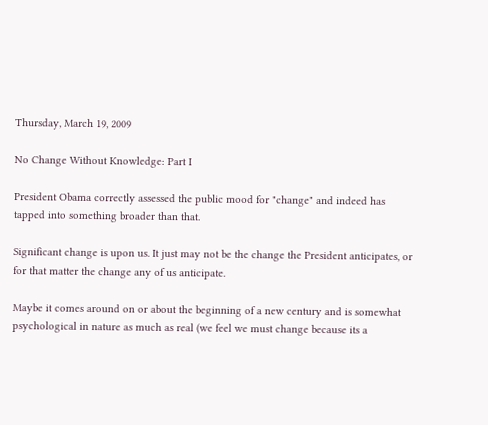Thursday, March 19, 2009

No Change Without Knowledge: Part I

President Obama correctly assessed the public mood for "change" and indeed has tapped into something broader than that.

Significant change is upon us. It just may not be the change the President anticipates, or for that matter the change any of us anticipate.

Maybe it comes around on or about the beginning of a new century and is somewhat psychological in nature as much as real (we feel we must change because its a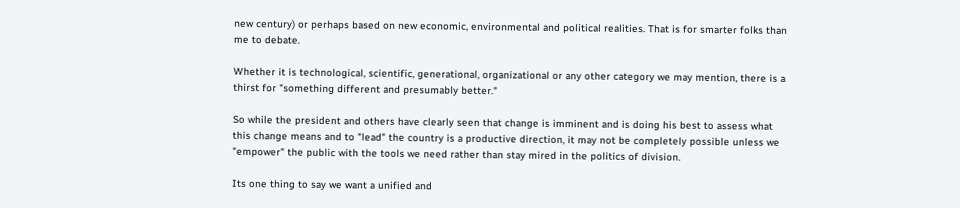new century) or perhaps based on new economic, environmental and political realities. That is for smarter folks than me to debate.

Whether it is technological, scientific, generational, organizational or any other category we may mention, there is a thirst for "something different and presumably better."

So while the president and others have clearly seen that change is imminent and is doing his best to assess what this change means and to "lead" the country is a productive direction, it may not be completely possible unless we "empower" the public with the tools we need rather than stay mired in the politics of division.

Its one thing to say we want a unified and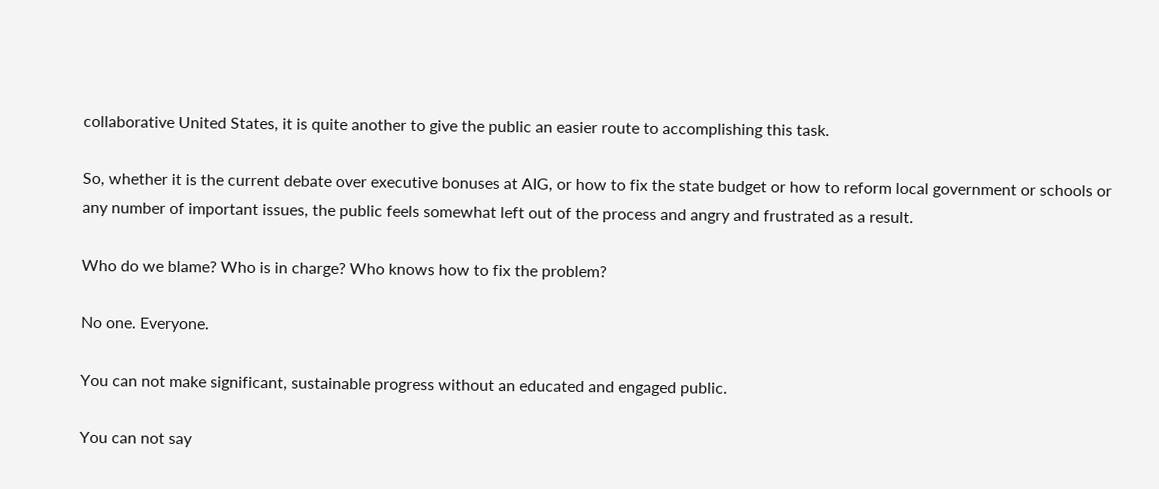collaborative United States, it is quite another to give the public an easier route to accomplishing this task.

So, whether it is the current debate over executive bonuses at AIG, or how to fix the state budget or how to reform local government or schools or any number of important issues, the public feels somewhat left out of the process and angry and frustrated as a result.

Who do we blame? Who is in charge? Who knows how to fix the problem?

No one. Everyone.

You can not make significant, sustainable progress without an educated and engaged public.

You can not say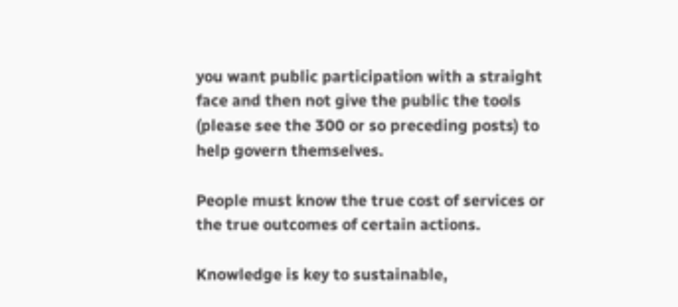you want public participation with a straight face and then not give the public the tools (please see the 300 or so preceding posts) to help govern themselves.

People must know the true cost of services or the true outcomes of certain actions.

Knowledge is key to sustainable,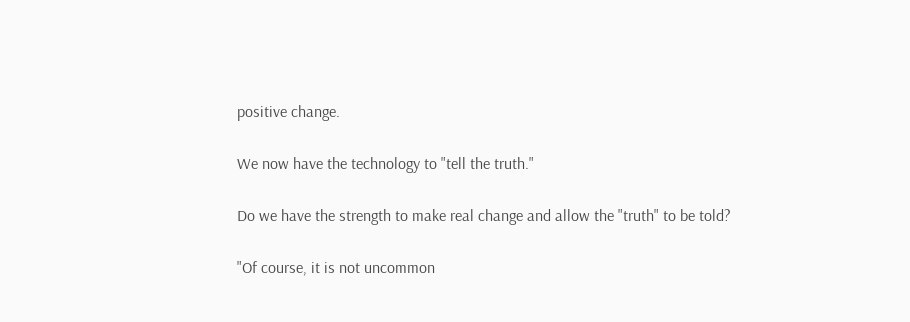positive change.

We now have the technology to "tell the truth."

Do we have the strength to make real change and allow the "truth" to be told?

"Of course, it is not uncommon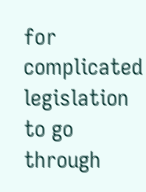for complicated legislation to go through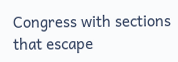Congress with sections that escape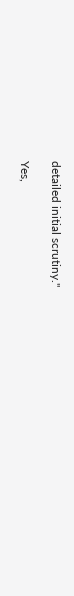detailed initial scrutiny."

Yes,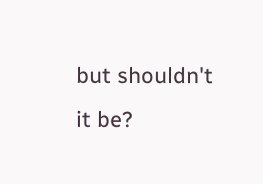but shouldn't it be?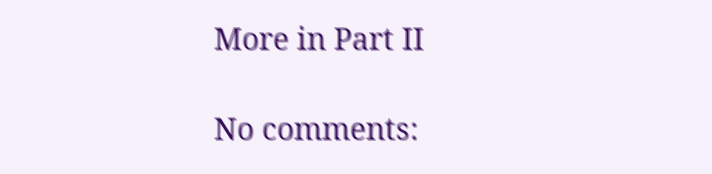More in Part II

No comments: